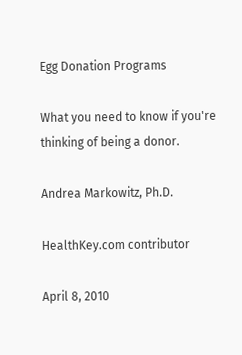Egg Donation Programs

What you need to know if you're thinking of being a donor.

Andrea Markowitz, Ph.D.

HealthKey.com contributor

April 8, 2010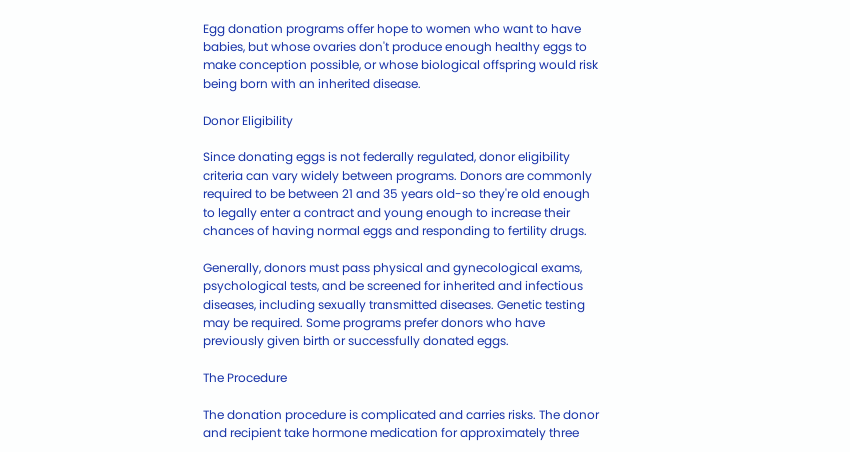Egg donation programs offer hope to women who want to have babies, but whose ovaries don't produce enough healthy eggs to make conception possible, or whose biological offspring would risk being born with an inherited disease.

Donor Eligibility

Since donating eggs is not federally regulated, donor eligibility criteria can vary widely between programs. Donors are commonly required to be between 21 and 35 years old-so they're old enough to legally enter a contract and young enough to increase their chances of having normal eggs and responding to fertility drugs.

Generally, donors must pass physical and gynecological exams, psychological tests, and be screened for inherited and infectious diseases, including sexually transmitted diseases. Genetic testing may be required. Some programs prefer donors who have previously given birth or successfully donated eggs.

The Procedure

The donation procedure is complicated and carries risks. The donor and recipient take hormone medication for approximately three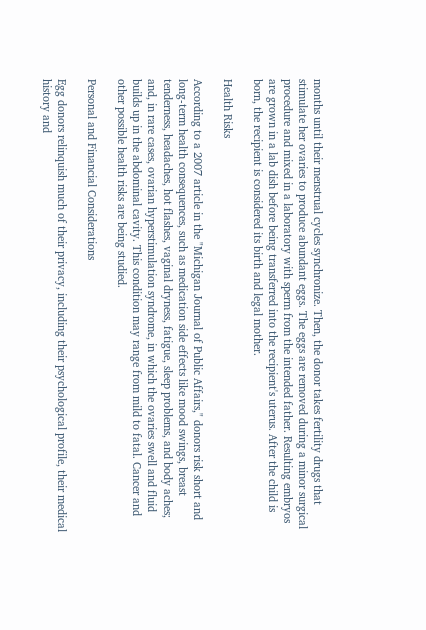months until their menstrual cycles synchronize. Then, the donor takes fertility drugs that stimulate her ovaries to produce abundant eggs. The eggs are removed during a minor surgical procedure and mixed in a laboratory with sperm from the intended father. Resulting embryos are grown in a lab dish before being transferred into the recipient's uterus. After the child is born, the recipient is considered its birth and legal mother.

Health Risks

According to a 2007 article in the "Michigan Journal of Public Affairs," donors risk short and long-term health consequences, such as medication side effects like mood swings, breast tenderness, headaches, hot flashes, vaginal dryness, fatigue, sleep problems, and body aches; and, in rare cases, ovarian hyperstimulation syndrome, in which the ovaries swell and fluid builds up in the abdominal cavity. This condition may range from mild to fatal. Cancer and other possible health risks are being studied.

Personal and Financial Considerations

Egg donors relinquish much of their privacy, including their psychological profile, their medical history and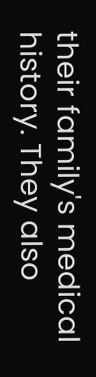their family's medical history. They also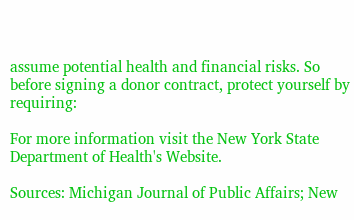assume potential health and financial risks. So before signing a donor contract, protect yourself by requiring:

For more information visit the New York State Department of Health's Website.

Sources: Michigan Journal of Public Affairs; New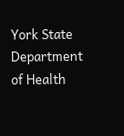York State Department of Health